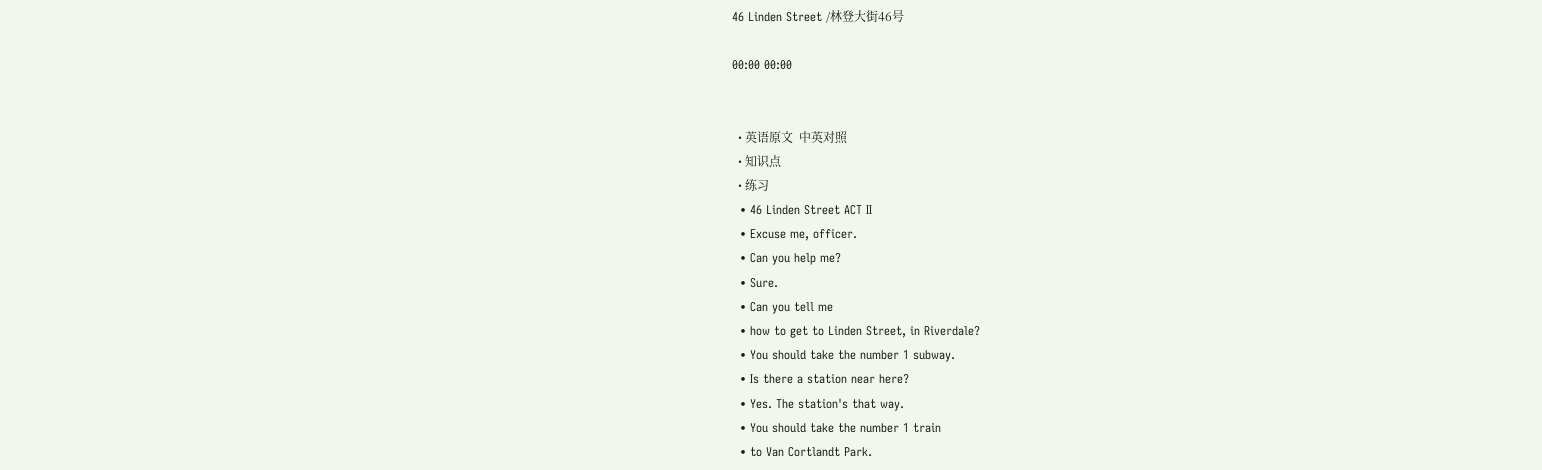46 Linden Street /林登大街46号

00:00 00:00


  • 英语原文  中英对照
  • 知识点
  • 练习
  • 46 Linden Street ACT II
  • Excuse me, officer.
  • Can you help me?
  • Sure.
  • Can you tell me
  • how to get to Linden Street, in Riverdale?
  • You should take the number 1 subway.
  • Is there a station near here?
  • Yes. The station's that way.
  • You should take the number 1 train
  • to Van Cortlandt Park.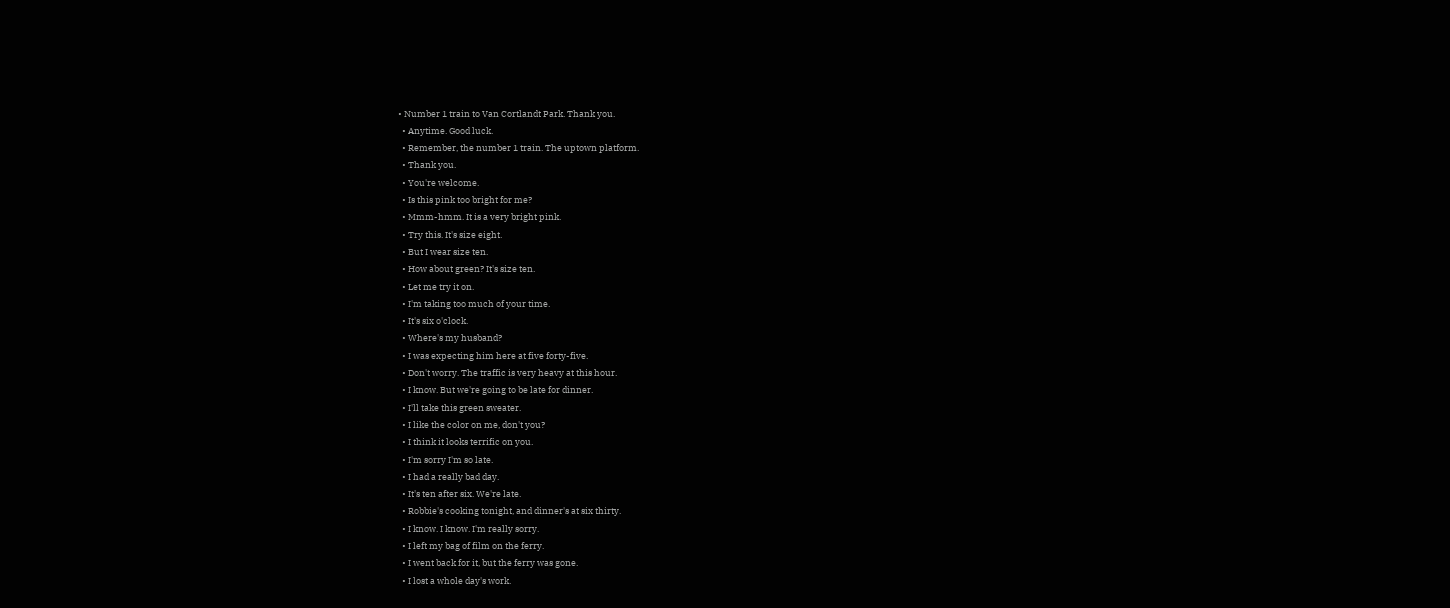• Number 1 train to Van Cortlandt Park. Thank you.
  • Anytime. Good luck.
  • Remember, the number 1 train. The uptown platform.
  • Thank you.
  • You're welcome.
  • Is this pink too bright for me?
  • Mmm-hmm. It is a very bright pink.
  • Try this. It's size eight.
  • But I wear size ten.
  • How about green? It's size ten.
  • Let me try it on.
  • I'm taking too much of your time.
  • It's six o'clock.
  • Where's my husband?
  • I was expecting him here at five forty-five.
  • Don't worry. The traffic is very heavy at this hour.
  • I know. But we're going to be late for dinner.
  • I'll take this green sweater.
  • I like the color on me, don't you?
  • I think it looks terrific on you.
  • I'm sorry I'm so late.
  • I had a really bad day.
  • It's ten after six. We're late.
  • Robbie's cooking tonight, and dinner's at six thirty.
  • I know. I know. I'm really sorry.
  • I left my bag of film on the ferry.
  • I went back for it, but the ferry was gone.
  • I lost a whole day's work.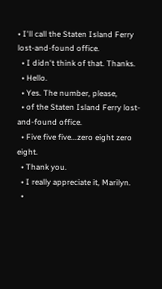• I'll call the Staten Island Ferry lost-and-found office.
  • I didn't think of that. Thanks.
  • Hello.
  • Yes. The number, please,
  • of the Staten Island Ferry lost-and-found office.
  • Five five five...zero eight zero eight.
  • Thank you.
  • I really appreciate it, Marilyn.
  •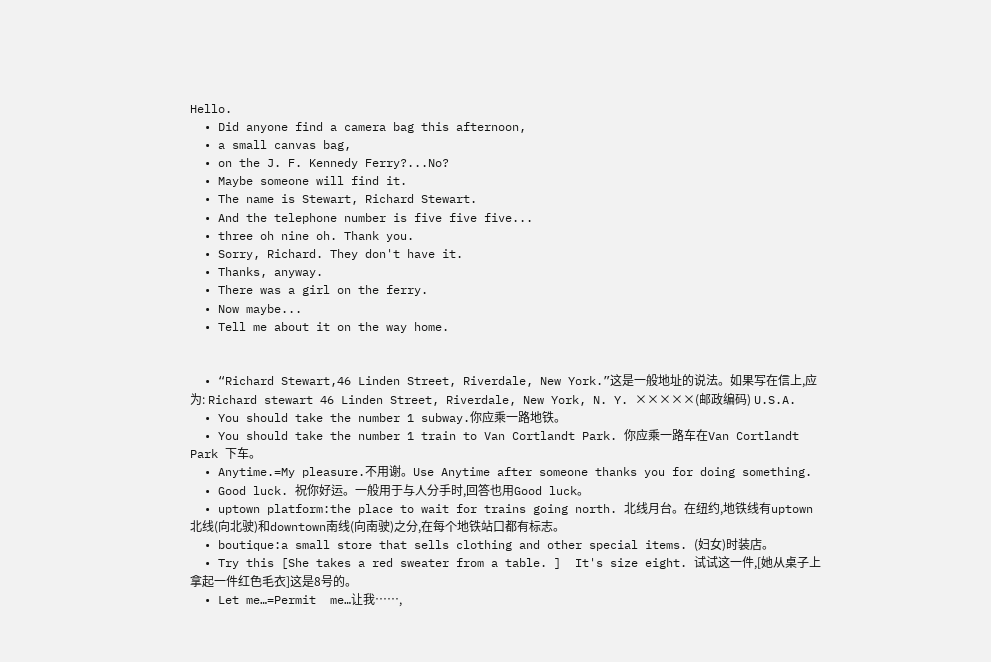Hello.
  • Did anyone find a camera bag this afternoon,
  • a small canvas bag,
  • on the J. F. Kennedy Ferry?...No?
  • Maybe someone will find it.
  • The name is Stewart, Richard Stewart.
  • And the telephone number is five five five...
  • three oh nine oh. Thank you.
  • Sorry, Richard. They don't have it.
  • Thanks, anyway.
  • There was a girl on the ferry.
  • Now maybe...
  • Tell me about it on the way home.


  • “Richard Stewart,46 Linden Street, Riverdale, New York.”这是一般地址的说法。如果写在信上,应为: Richard stewart 46 Linden Street, Riverdale, New York, N. Y. ×××××(邮政编码) U.S.A.
  • You should take the number 1 subway.你应乘一路地铁。
  • You should take the number 1 train to Van Cortlandt Park. 你应乘一路车在Van Cortlandt Park 下车。
  • Anytime.=My pleasure.不用谢。Use Anytime after someone thanks you for doing something.
  • Good luck. 祝你好运。一般用于与人分手时,回答也用Good luck。
  • uptown platform:the place to wait for trains going north. 北线月台。在纽约,地铁线有uptown 北线(向北驶)和downtown南线(向南驶)之分,在每个地铁站口都有标志。
  • boutique:a small store that sells clothing and other special items. (妇女)时装店。
  • Try this [She takes a red sweater from a table. ]  It's size eight. 试试这一件,[她从桌子上拿起一件红色毛衣]这是8号的。
  • Let me…=Permit  me…让我……,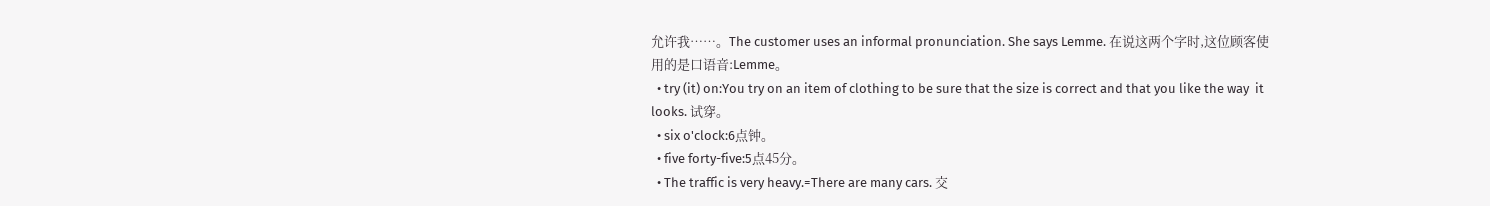允许我……。The customer uses an informal pronunciation. She says Lemme. 在说这两个字时,这位顾客使用的是口语音:Lemme。
  • try (it) on:You try on an item of clothing to be sure that the size is correct and that you like the way  it  looks. 试穿。
  • six o'clock:6点钟。
  • five forty-five:5点45分。
  • The traffic is very heavy.=There are many cars. 交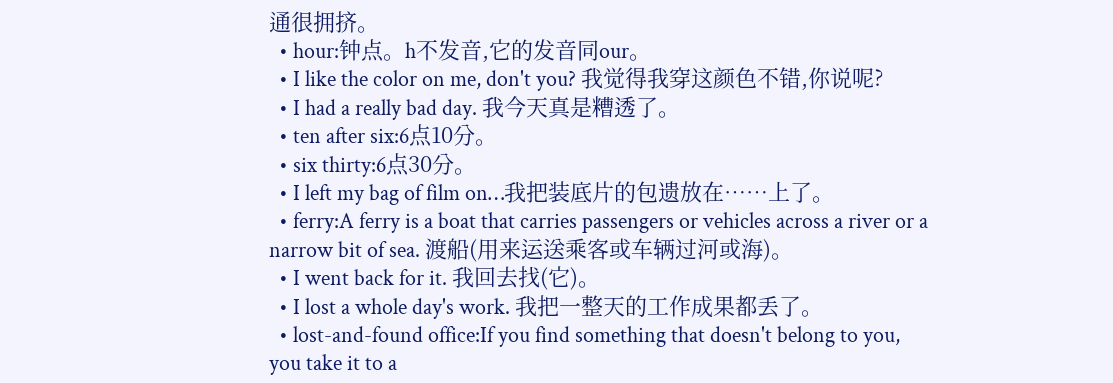通很拥挤。
  • hour:钟点。h不发音,它的发音同our。
  • I like the color on me, don't you? 我觉得我穿这颜色不错,你说呢?
  • I had a really bad day. 我今天真是糟透了。
  • ten after six:6点10分。
  • six thirty:6点30分。
  • I left my bag of film on…我把装底片的包遗放在……上了。
  • ferry:A ferry is a boat that carries passengers or vehicles across a river or a narrow bit of sea. 渡船(用来运送乘客或车辆过河或海)。
  • I went back for it. 我回去找(它)。
  • I lost a whole day's work. 我把一整天的工作成果都丢了。
  • lost-and-found office:If you find something that doesn't belong to you, you take it to a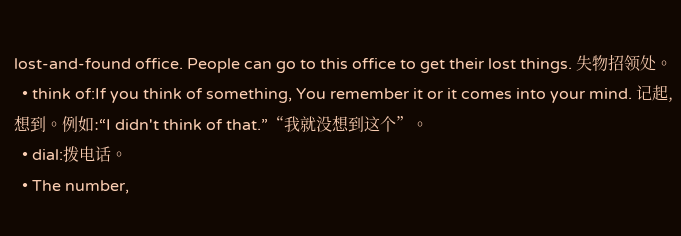lost-and-found office. People can go to this office to get their lost things. 失物招领处。
  • think of:If you think of something, You remember it or it comes into your mind. 记起,想到。例如:“I didn't think of that.”“我就没想到这个”。
  • dial:拨电话。
  • The number,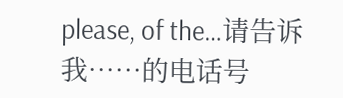please, of the…请告诉我……的电话号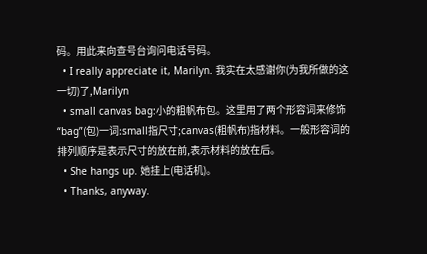码。用此来向查号台询问电话号码。
  • I really appreciate it, Marilyn. 我实在太感谢你(为我所做的这一切)了,Marilyn
  • small canvas bag:小的粗帆布包。这里用了两个形容词来修饰“bag”(包)一词:small指尺寸;canvas(粗帆布)指材料。一般形容词的排列顺序是表示尺寸的放在前,表示材料的放在后。
  • She hangs up. 她挂上(电话机)。
  • Thanks, anyway.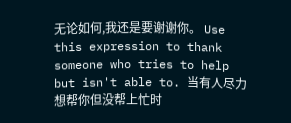无论如何,我还是要谢谢你。 Use this expression to thank someone who tries to help but isn't able to. 当有人尽力想帮你但没帮上忙时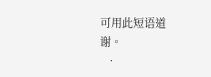可用此短语道谢。
  •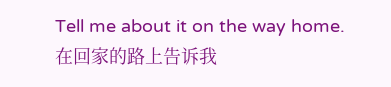Tell me about it on the way home. 在回家的路上告诉我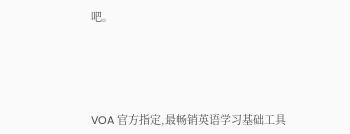吧。





VOA 官方指定,最畅销英语学习基础工具